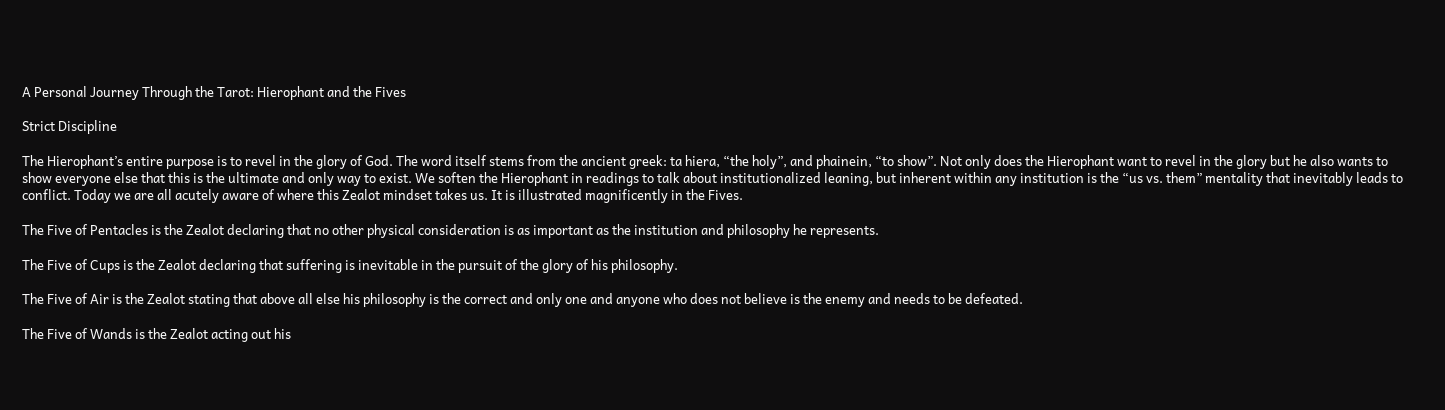A Personal Journey Through the Tarot: Hierophant and the Fives

Strict Discipline

The Hierophant’s entire purpose is to revel in the glory of God. The word itself stems from the ancient greek: ta hiera, “the holy”, and phainein, “to show”. Not only does the Hierophant want to revel in the glory but he also wants to show everyone else that this is the ultimate and only way to exist. We soften the Hierophant in readings to talk about institutionalized leaning, but inherent within any institution is the “us vs. them” mentality that inevitably leads to conflict. Today we are all acutely aware of where this Zealot mindset takes us. It is illustrated magnificently in the Fives.

The Five of Pentacles is the Zealot declaring that no other physical consideration is as important as the institution and philosophy he represents.

The Five of Cups is the Zealot declaring that suffering is inevitable in the pursuit of the glory of his philosophy.

The Five of Air is the Zealot stating that above all else his philosophy is the correct and only one and anyone who does not believe is the enemy and needs to be defeated.

The Five of Wands is the Zealot acting out his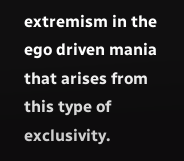extremism in the ego driven mania that arises from this type of exclusivity.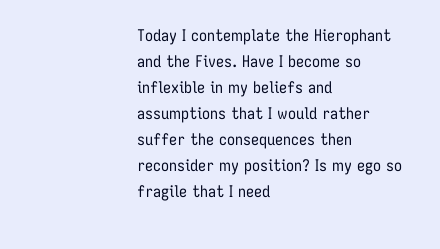Today I contemplate the Hierophant and the Fives. Have I become so inflexible in my beliefs and assumptions that I would rather suffer the consequences then reconsider my position? Is my ego so fragile that I need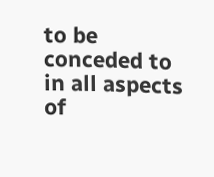to be conceded to in all aspects of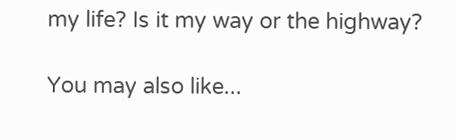my life? Is it my way or the highway?

You may also like...